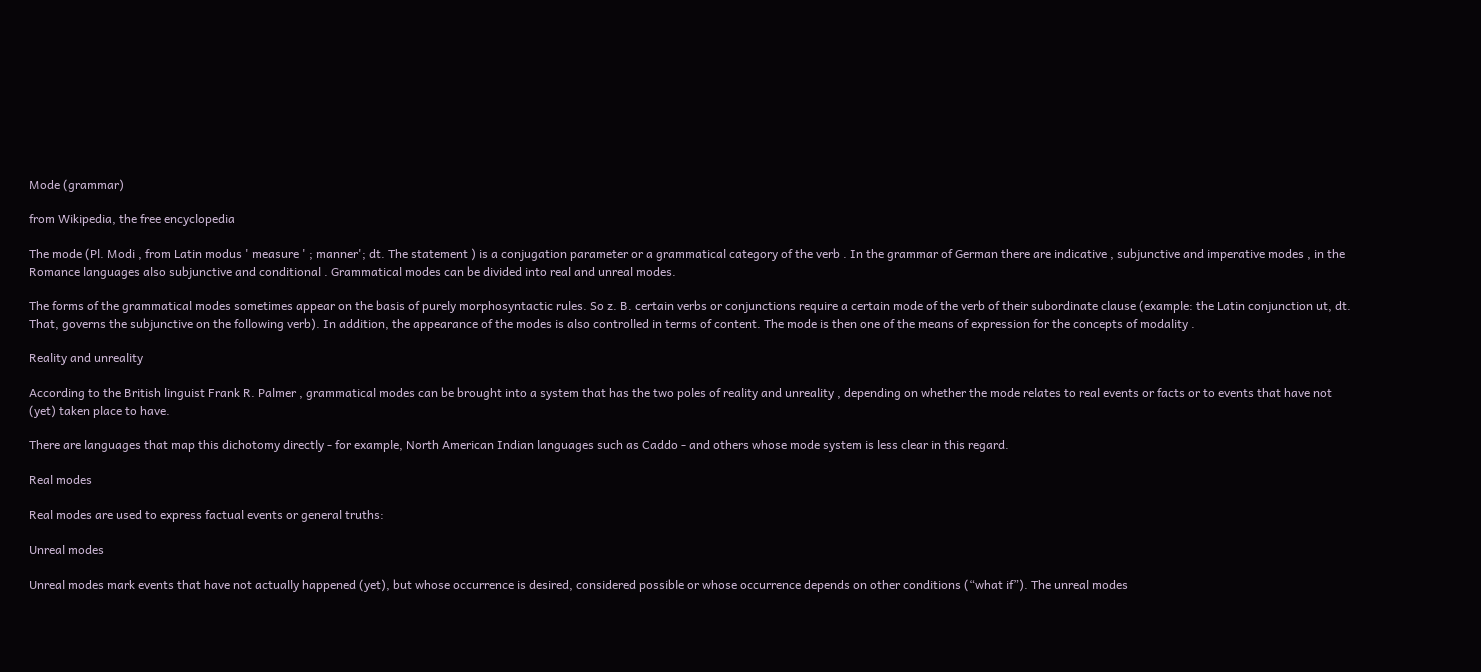Mode (grammar)

from Wikipedia, the free encyclopedia

The mode (Pl. Modi , from Latin modus ' measure ' ; manner'; dt. The statement ) is a conjugation parameter or a grammatical category of the verb . In the grammar of German there are indicative , subjunctive and imperative modes , in the Romance languages also subjunctive and conditional . Grammatical modes can be divided into real and unreal modes.

The forms of the grammatical modes sometimes appear on the basis of purely morphosyntactic rules. So z. B. certain verbs or conjunctions require a certain mode of the verb of their subordinate clause (example: the Latin conjunction ut, dt. That, governs the subjunctive on the following verb). In addition, the appearance of the modes is also controlled in terms of content. The mode is then one of the means of expression for the concepts of modality .

Reality and unreality

According to the British linguist Frank R. Palmer , grammatical modes can be brought into a system that has the two poles of reality and unreality , depending on whether the mode relates to real events or facts or to events that have not (yet) taken place to have.

There are languages that map this dichotomy directly - for example, North American Indian languages such as Caddo - and others whose mode system is less clear in this regard.

Real modes

Real modes are used to express factual events or general truths:

Unreal modes

Unreal modes mark events that have not actually happened (yet), but whose occurrence is desired, considered possible or whose occurrence depends on other conditions (“what if”). The unreal modes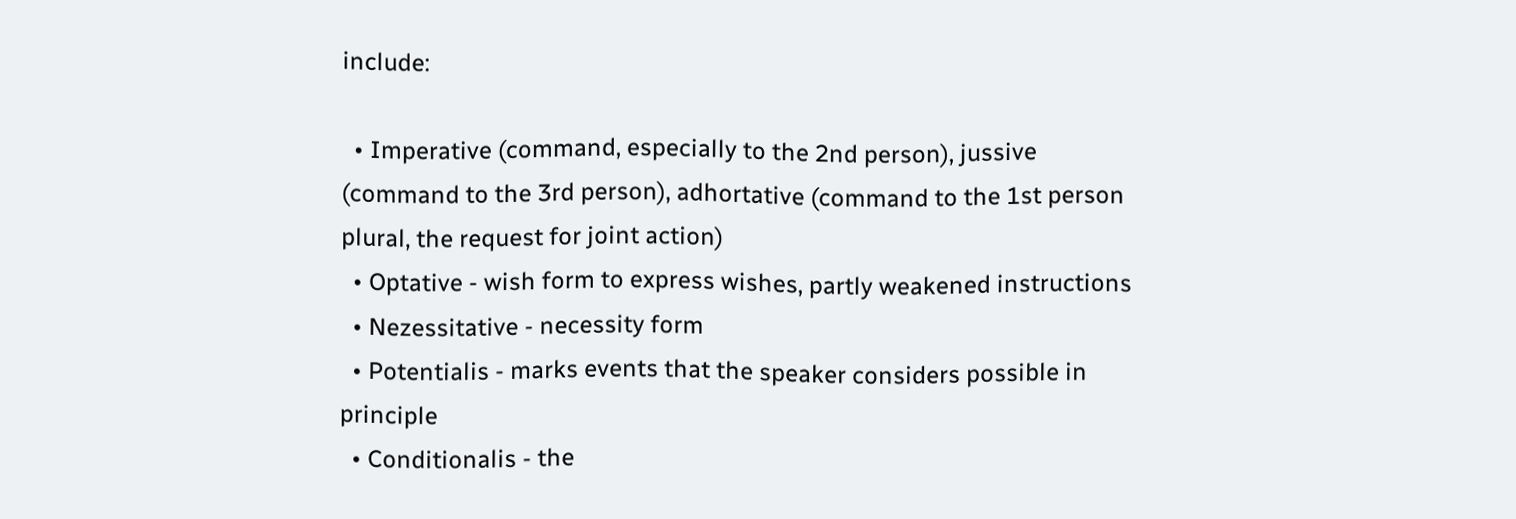include:

  • Imperative (command, especially to the 2nd person), jussive (command to the 3rd person), adhortative (command to the 1st person plural, the request for joint action)
  • Optative - wish form to express wishes, partly weakened instructions
  • Nezessitative - necessity form
  • Potentialis - marks events that the speaker considers possible in principle
  • Conditionalis - the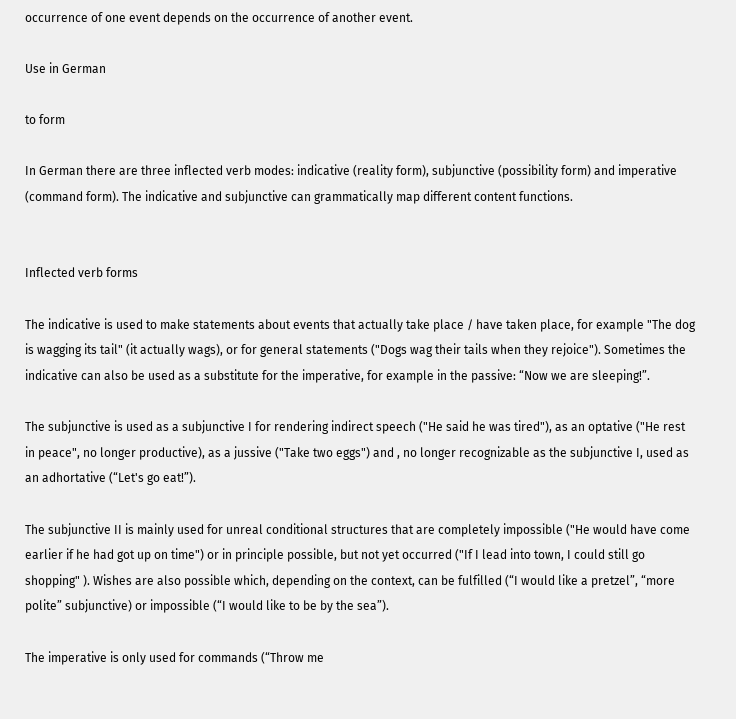occurrence of one event depends on the occurrence of another event.

Use in German

to form

In German there are three inflected verb modes: indicative (reality form), subjunctive (possibility form) and imperative (command form). The indicative and subjunctive can grammatically map different content functions.


Inflected verb forms

The indicative is used to make statements about events that actually take place / have taken place, for example "The dog is wagging its tail" (it actually wags), or for general statements ("Dogs wag their tails when they rejoice"). Sometimes the indicative can also be used as a substitute for the imperative, for example in the passive: “Now we are sleeping!”.

The subjunctive is used as a subjunctive I for rendering indirect speech ("He said he was tired"), as an optative ("He rest in peace", no longer productive), as a jussive ("Take two eggs") and , no longer recognizable as the subjunctive I, used as an adhortative (“Let's go eat!”).

The subjunctive II is mainly used for unreal conditional structures that are completely impossible ("He would have come earlier if he had got up on time") or in principle possible, but not yet occurred ("If I lead into town, I could still go shopping" ). Wishes are also possible which, depending on the context, can be fulfilled (“I would like a pretzel”, “more polite” subjunctive) or impossible (“I would like to be by the sea”).

The imperative is only used for commands (“Throw me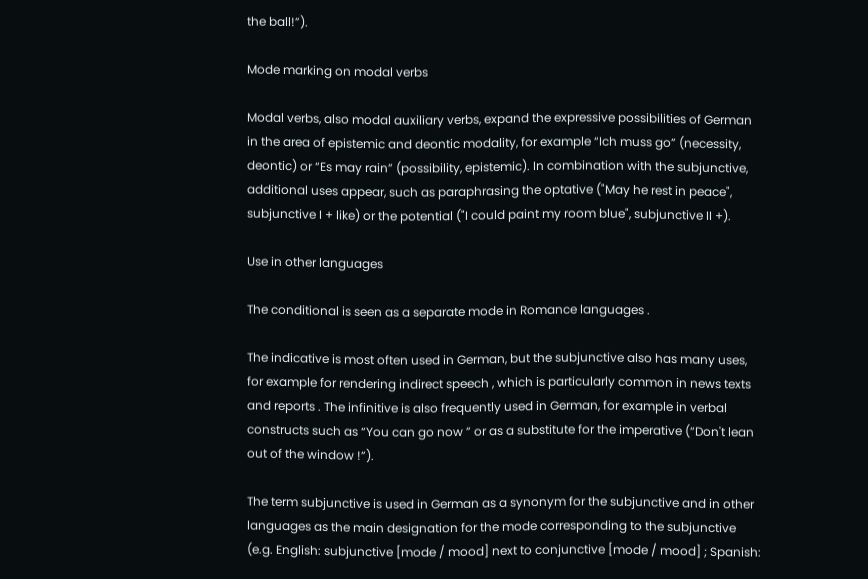the ball!”).

Mode marking on modal verbs

Modal verbs, also modal auxiliary verbs, expand the expressive possibilities of German in the area of epistemic and deontic modality, for example “Ich muss go” (necessity, deontic) or “Es may rain” (possibility, epistemic). In combination with the subjunctive, additional uses appear, such as paraphrasing the optative ("May he rest in peace", subjunctive I + like) or the potential ("I could paint my room blue", subjunctive II +).

Use in other languages

The conditional is seen as a separate mode in Romance languages .

The indicative is most often used in German, but the subjunctive also has many uses, for example for rendering indirect speech , which is particularly common in news texts and reports . The infinitive is also frequently used in German, for example in verbal constructs such as “You can go now ” or as a substitute for the imperative (“Don't lean out of the window !”).

The term subjunctive is used in German as a synonym for the subjunctive and in other languages as the main designation for the mode corresponding to the subjunctive (e.g. English: subjunctive [mode / mood] next to conjunctive [mode / mood] ; Spanish: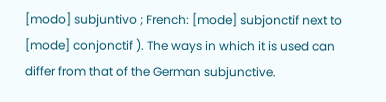[modo] subjuntivo ; French: [mode] subjonctif next to [mode] conjonctif ). The ways in which it is used can differ from that of the German subjunctive.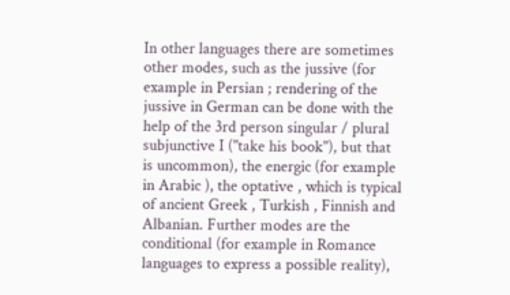In other languages there are sometimes other modes, such as the jussive (for example in Persian ; rendering of the jussive in German can be done with the help of the 3rd person singular / plural subjunctive I ("take his book"), but that is uncommon), the energic (for example in Arabic ), the optative , which is typical of ancient Greek , Turkish , Finnish and Albanian. Further modes are the conditional (for example in Romance languages to express a possible reality),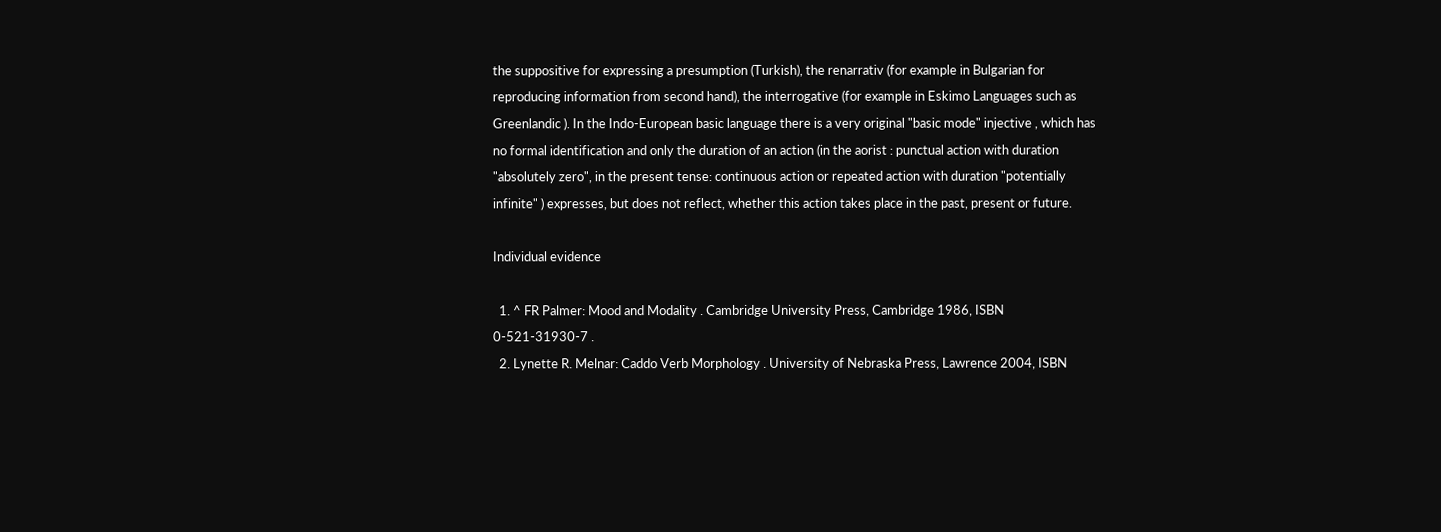the suppositive for expressing a presumption (Turkish), the renarrativ (for example in Bulgarian for reproducing information from second hand), the interrogative (for example in Eskimo Languages such as Greenlandic ). In the Indo-European basic language there is a very original "basic mode" injective , which has no formal identification and only the duration of an action (in the aorist : punctual action with duration "absolutely zero", in the present tense: continuous action or repeated action with duration "potentially infinite" ) expresses, but does not reflect, whether this action takes place in the past, present or future.

Individual evidence

  1. ^ FR Palmer: Mood and Modality . Cambridge University Press, Cambridge 1986, ISBN 0-521-31930-7 .
  2. Lynette R. Melnar: Caddo Verb Morphology . University of Nebraska Press, Lawrence 2004, ISBN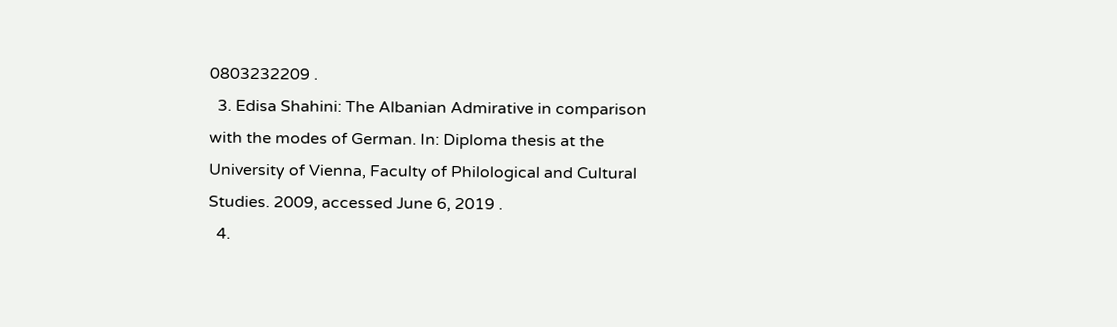0803232209 .
  3. Edisa Shahini: The Albanian Admirative in comparison with the modes of German. In: Diploma thesis at the University of Vienna, Faculty of Philological and Cultural Studies. 2009, accessed June 6, 2019 .
  4.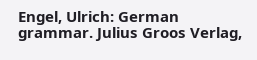Engel, Ulrich: German grammar. Julius Groos Verlag,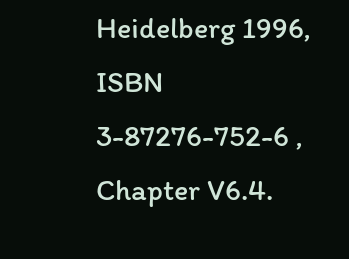Heidelberg 1996, ISBN 3-87276-752-6 , Chapter V6.4.